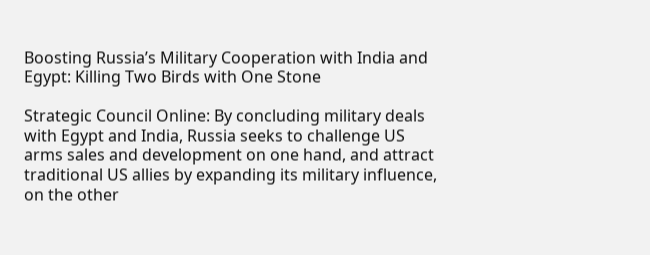Boosting Russia’s Military Cooperation with India and Egypt: Killing Two Birds with One Stone

Strategic Council Online: By concluding military deals with Egypt and India, Russia seeks to challenge US arms sales and development on one hand, and attract traditional US allies by expanding its military influence, on the other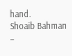hand.
Shoaib Bahman –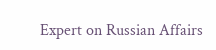Expert on Russian Affairs